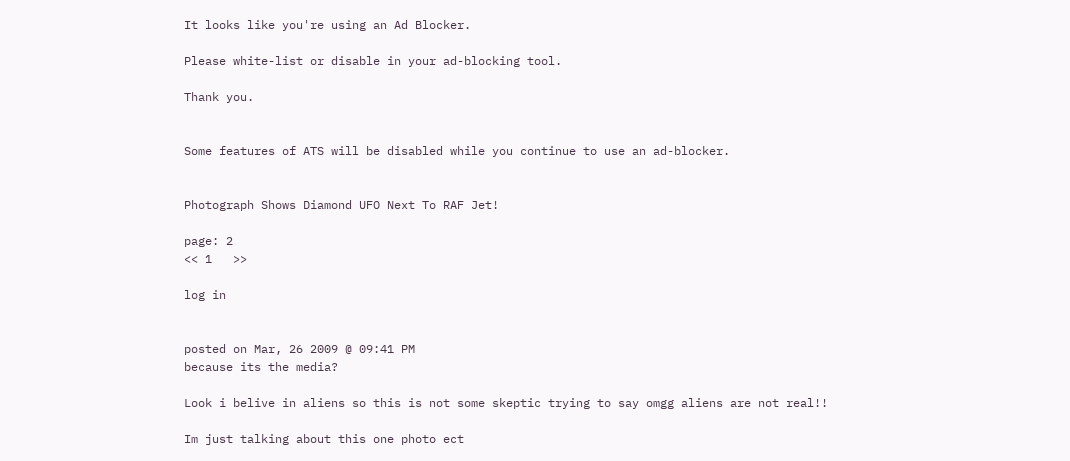It looks like you're using an Ad Blocker.

Please white-list or disable in your ad-blocking tool.

Thank you.


Some features of ATS will be disabled while you continue to use an ad-blocker.


Photograph Shows Diamond UFO Next To RAF Jet!

page: 2
<< 1   >>

log in


posted on Mar, 26 2009 @ 09:41 PM
because its the media?

Look i belive in aliens so this is not some skeptic trying to say omgg aliens are not real!!

Im just talking about this one photo ect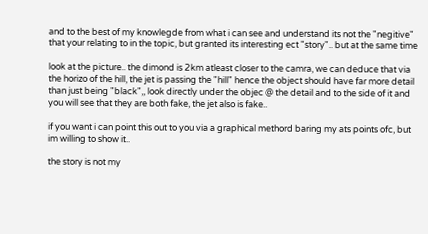and to the best of my knowlegde from what i can see and understand its not the "negitive" that your relating to in the topic, but granted its interesting ect "story".. but at the same time

look at the picture.. the dimond is 2km atleast closer to the camra, we can deduce that via the horizo of the hill, the jet is passing the "hill" hence the object should have far more detail than just being "black",, look directly under the objec @ the detail and to the side of it and you will see that they are both fake, the jet also is fake..

if you want i can point this out to you via a graphical methord baring my ats points ofc, but im willing to show it..

the story is not my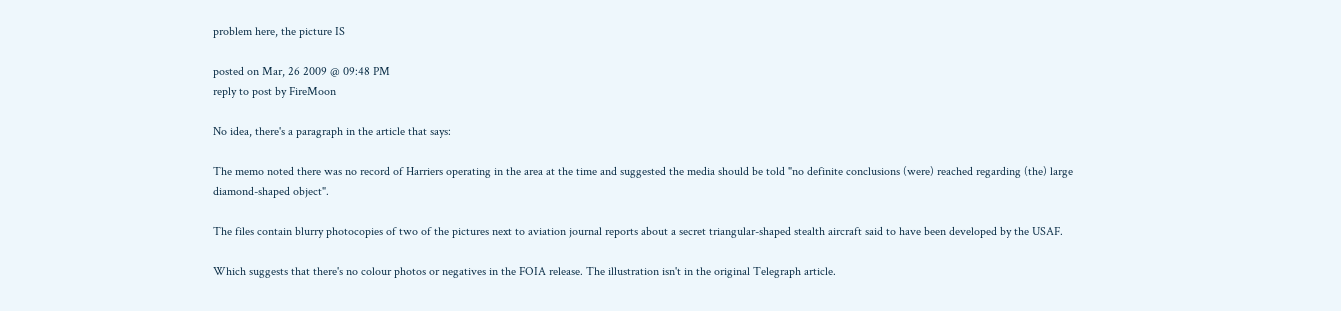problem here, the picture IS

posted on Mar, 26 2009 @ 09:48 PM
reply to post by FireMoon

No idea, there's a paragraph in the article that says:

The memo noted there was no record of Harriers operating in the area at the time and suggested the media should be told "no definite conclusions (were) reached regarding (the) large diamond-shaped object".

The files contain blurry photocopies of two of the pictures next to aviation journal reports about a secret triangular-shaped stealth aircraft said to have been developed by the USAF.

Which suggests that there's no colour photos or negatives in the FOIA release. The illustration isn't in the original Telegraph article.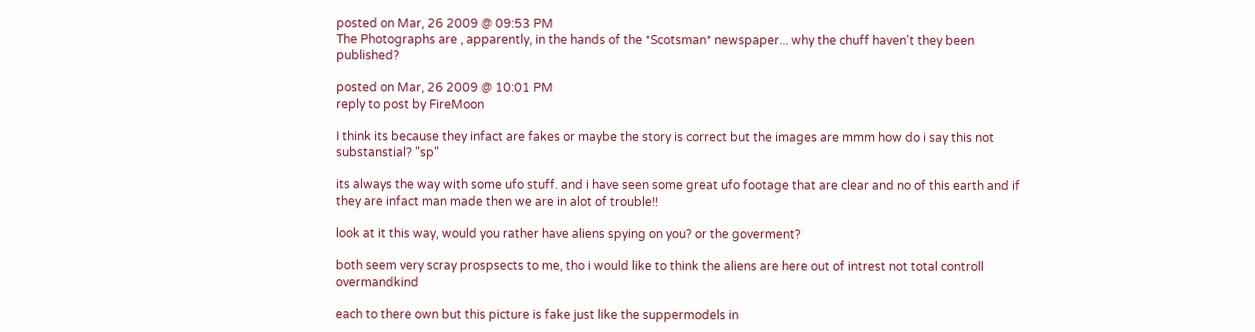posted on Mar, 26 2009 @ 09:53 PM
The Photographs are , apparently, in the hands of the *Scotsman* newspaper... why the chuff haven't they been published?

posted on Mar, 26 2009 @ 10:01 PM
reply to post by FireMoon

I think its because they infact are fakes or maybe the story is correct but the images are mmm how do i say this not substanstial? "sp"

its always the way with some ufo stuff. and i have seen some great ufo footage that are clear and no of this earth and if they are infact man made then we are in alot of trouble!!

look at it this way, would you rather have aliens spying on you? or the goverment?

both seem very scray prospsects to me, tho i would like to think the aliens are here out of intrest not total controll overmandkind

each to there own but this picture is fake just like the suppermodels in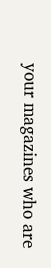your magazines who are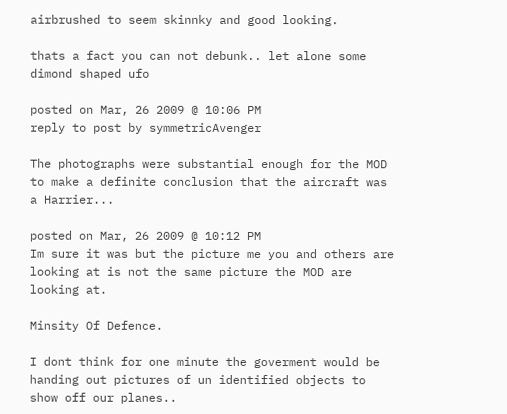airbrushed to seem skinnky and good looking.

thats a fact you can not debunk.. let alone some dimond shaped ufo

posted on Mar, 26 2009 @ 10:06 PM
reply to post by symmetricAvenger

The photographs were substantial enough for the MOD to make a definite conclusion that the aircraft was a Harrier...

posted on Mar, 26 2009 @ 10:12 PM
Im sure it was but the picture me you and others are looking at is not the same picture the MOD are looking at.

Minsity Of Defence.

I dont think for one minute the goverment would be handing out pictures of un identified objects to show off our planes..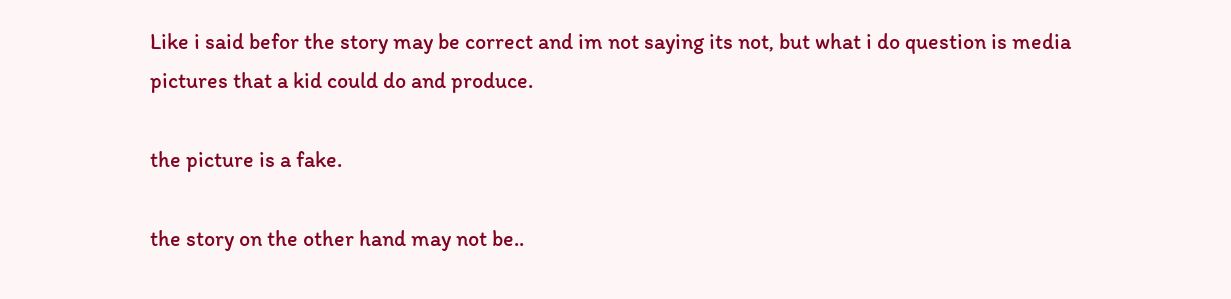Like i said befor the story may be correct and im not saying its not, but what i do question is media pictures that a kid could do and produce.

the picture is a fake.

the story on the other hand may not be..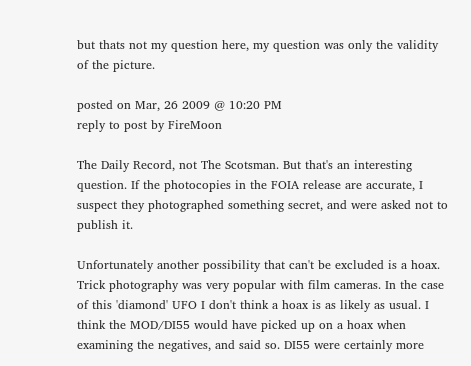but thats not my question here, my question was only the validity of the picture.

posted on Mar, 26 2009 @ 10:20 PM
reply to post by FireMoon

The Daily Record, not The Scotsman. But that's an interesting question. If the photocopies in the FOIA release are accurate, I suspect they photographed something secret, and were asked not to publish it.

Unfortunately another possibility that can't be excluded is a hoax. Trick photography was very popular with film cameras. In the case of this 'diamond' UFO I don't think a hoax is as likely as usual. I think the MOD/DI55 would have picked up on a hoax when examining the negatives, and said so. DI55 were certainly more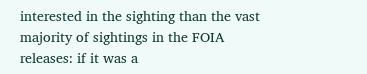interested in the sighting than the vast majority of sightings in the FOIA releases: if it was a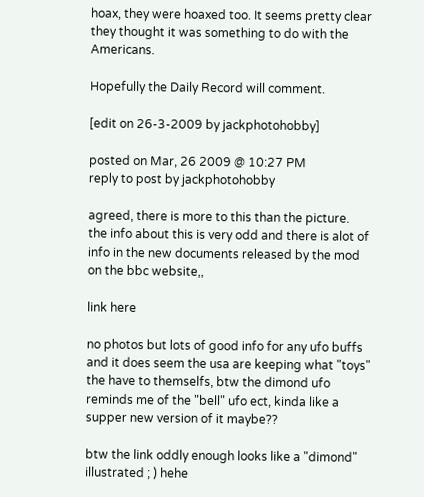hoax, they were hoaxed too. It seems pretty clear they thought it was something to do with the Americans.

Hopefully the Daily Record will comment.

[edit on 26-3-2009 by jackphotohobby]

posted on Mar, 26 2009 @ 10:27 PM
reply to post by jackphotohobby

agreed, there is more to this than the picture.
the info about this is very odd and there is alot of info in the new documents released by the mod on the bbc website,,

link here

no photos but lots of good info for any ufo buffs and it does seem the usa are keeping what "toys" the have to themselfs, btw the dimond ufo reminds me of the "bell" ufo ect, kinda like a supper new version of it maybe??

btw the link oddly enough looks like a "dimond" illustrated ; ) hehe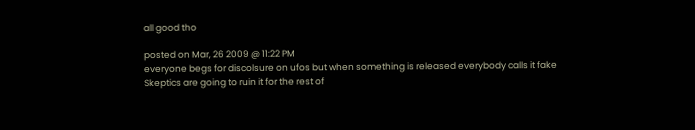all good tho

posted on Mar, 26 2009 @ 11:22 PM
everyone begs for discolsure on ufos but when something is released everybody calls it fake
Skeptics are going to ruin it for the rest of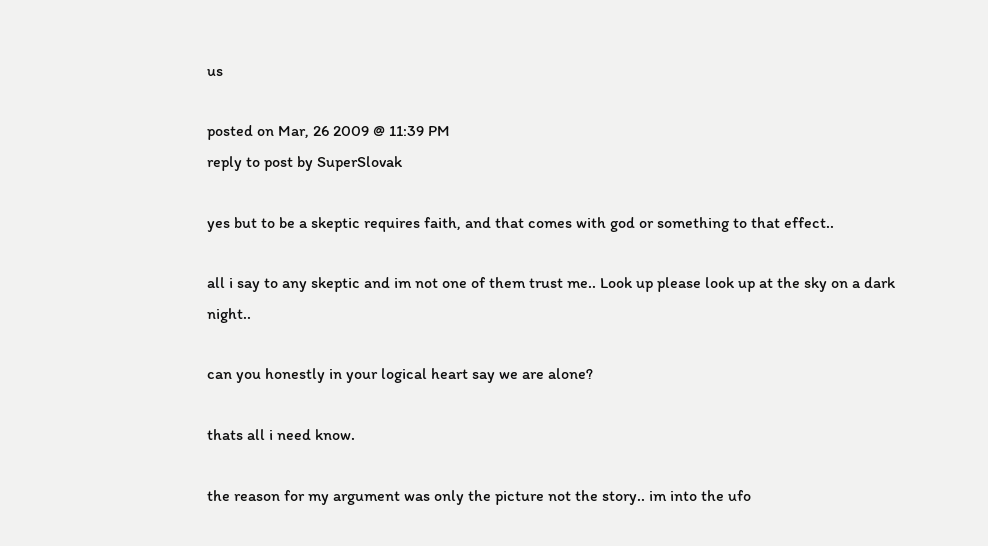us

posted on Mar, 26 2009 @ 11:39 PM
reply to post by SuperSlovak

yes but to be a skeptic requires faith, and that comes with god or something to that effect..

all i say to any skeptic and im not one of them trust me.. Look up please look up at the sky on a dark night..

can you honestly in your logical heart say we are alone?

thats all i need know.

the reason for my argument was only the picture not the story.. im into the ufo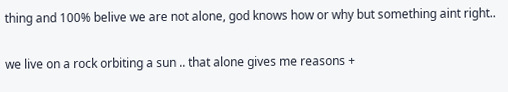thing and 100% belive we are not alone, god knows how or why but something aint right..

we live on a rock orbiting a sun .. that alone gives me reasons +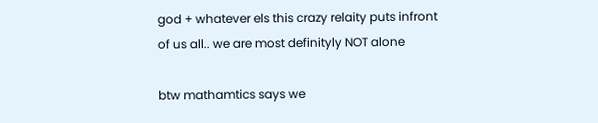god + whatever els this crazy relaity puts infront of us all.. we are most definityly NOT alone

btw mathamtics says we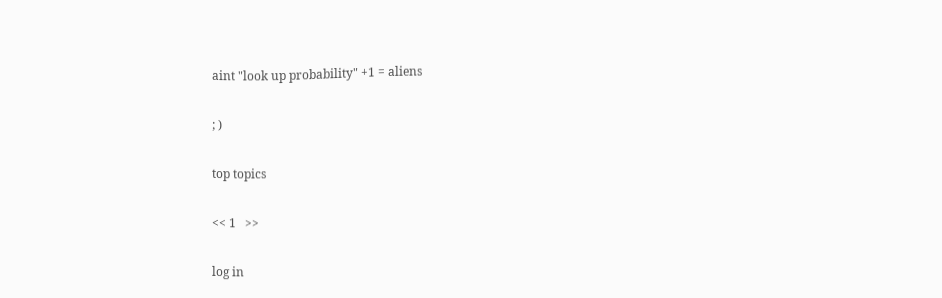aint "look up probability" +1 = aliens

; )

top topics

<< 1   >>

log in